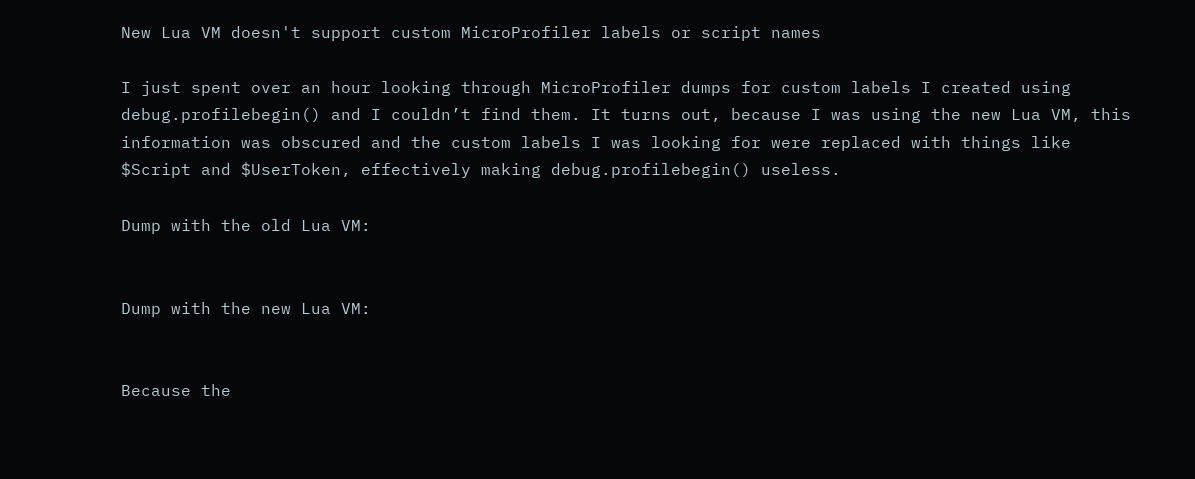New Lua VM doesn't support custom MicroProfiler labels or script names

I just spent over an hour looking through MicroProfiler dumps for custom labels I created using debug.profilebegin() and I couldn’t find them. It turns out, because I was using the new Lua VM, this information was obscured and the custom labels I was looking for were replaced with things like $Script and $UserToken, effectively making debug.profilebegin() useless.

Dump with the old Lua VM:


Dump with the new Lua VM:


Because the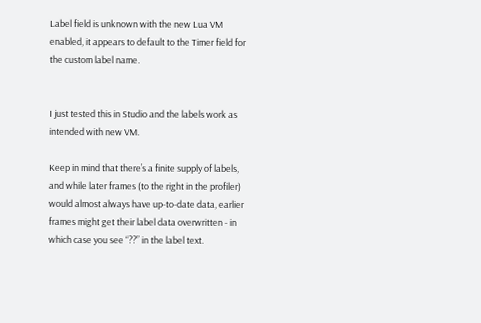Label field is unknown with the new Lua VM enabled, it appears to default to the Timer field for the custom label name.


I just tested this in Studio and the labels work as intended with new VM.

Keep in mind that there’s a finite supply of labels, and while later frames (to the right in the profiler) would almost always have up-to-date data, earlier frames might get their label data overwritten - in which case you see “??” in the label text.